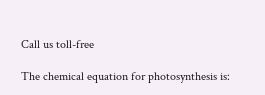Call us toll-free

The chemical equation for photosynthesis is: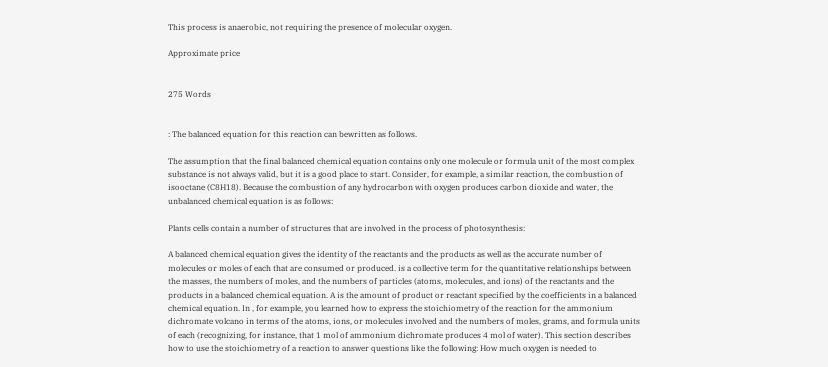This process is anaerobic, not requiring the presence of molecular oxygen.

Approximate price


275 Words


: The balanced equation for this reaction can bewritten as follows.

The assumption that the final balanced chemical equation contains only one molecule or formula unit of the most complex substance is not always valid, but it is a good place to start. Consider, for example, a similar reaction, the combustion of isooctane (C8H18). Because the combustion of any hydrocarbon with oxygen produces carbon dioxide and water, the unbalanced chemical equation is as follows:

Plants cells contain a number of structures that are involved in the process of photosynthesis:

A balanced chemical equation gives the identity of the reactants and the products as well as the accurate number of molecules or moles of each that are consumed or produced. is a collective term for the quantitative relationships between the masses, the numbers of moles, and the numbers of particles (atoms, molecules, and ions) of the reactants and the products in a balanced chemical equation. A is the amount of product or reactant specified by the coefficients in a balanced chemical equation. In , for example, you learned how to express the stoichiometry of the reaction for the ammonium dichromate volcano in terms of the atoms, ions, or molecules involved and the numbers of moles, grams, and formula units of each (recognizing, for instance, that 1 mol of ammonium dichromate produces 4 mol of water). This section describes how to use the stoichiometry of a reaction to answer questions like the following: How much oxygen is needed to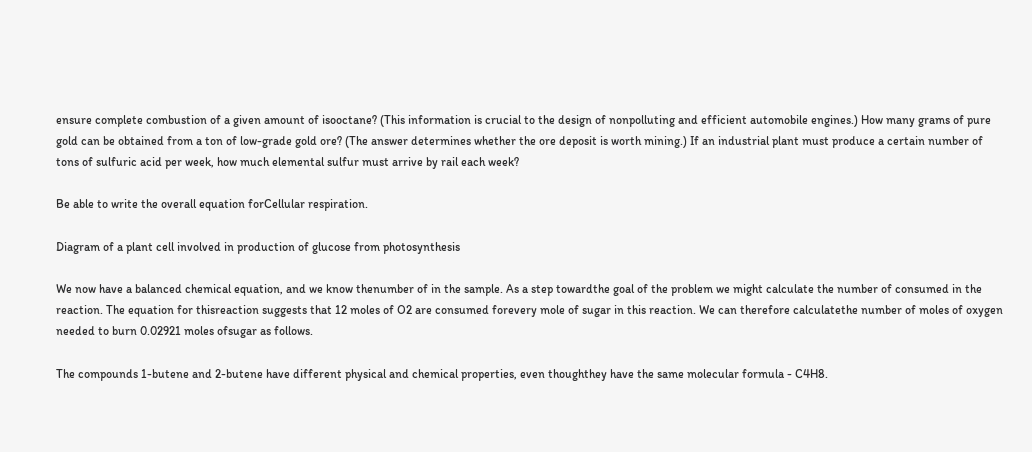ensure complete combustion of a given amount of isooctane? (This information is crucial to the design of nonpolluting and efficient automobile engines.) How many grams of pure gold can be obtained from a ton of low-grade gold ore? (The answer determines whether the ore deposit is worth mining.) If an industrial plant must produce a certain number of tons of sulfuric acid per week, how much elemental sulfur must arrive by rail each week?

Be able to write the overall equation forCellular respiration.

Diagram of a plant cell involved in production of glucose from photosynthesis

We now have a balanced chemical equation, and we know thenumber of in the sample. As a step towardthe goal of the problem we might calculate the number of consumed in the reaction. The equation for thisreaction suggests that 12 moles of O2 are consumed forevery mole of sugar in this reaction. We can therefore calculatethe number of moles of oxygen needed to burn 0.02921 moles ofsugar as follows.

The compounds 1-butene and 2-butene have different physical and chemical properties, even thoughthey have the same molecular formula - C4H8.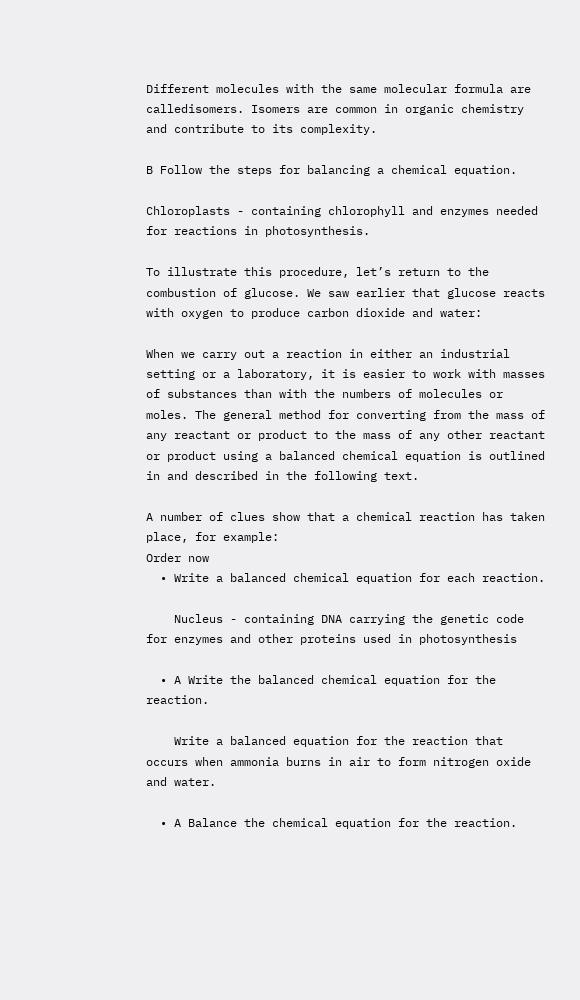Different molecules with the same molecular formula are calledisomers. Isomers are common in organic chemistry and contribute to its complexity.

B Follow the steps for balancing a chemical equation.

Chloroplasts - containing chlorophyll and enzymes needed for reactions in photosynthesis.

To illustrate this procedure, let’s return to the combustion of glucose. We saw earlier that glucose reacts with oxygen to produce carbon dioxide and water:

When we carry out a reaction in either an industrial setting or a laboratory, it is easier to work with masses of substances than with the numbers of molecules or moles. The general method for converting from the mass of any reactant or product to the mass of any other reactant or product using a balanced chemical equation is outlined in and described in the following text.

A number of clues show that a chemical reaction has taken place, for example:
Order now
  • Write a balanced chemical equation for each reaction.

    Nucleus - containing DNA carrying the genetic code for enzymes and other proteins used in photosynthesis

  • A Write the balanced chemical equation for the reaction.

    Write a balanced equation for the reaction that occurs when ammonia burns in air to form nitrogen oxide and water.

  • A Balance the chemical equation for the reaction.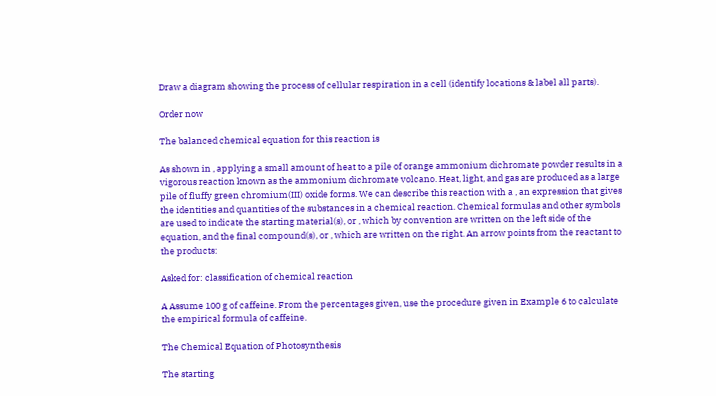Draw a diagram showing the process of cellular respiration in a cell (identify locations & label all parts).

Order now

The balanced chemical equation for this reaction is

As shown in , applying a small amount of heat to a pile of orange ammonium dichromate powder results in a vigorous reaction known as the ammonium dichromate volcano. Heat, light, and gas are produced as a large pile of fluffy green chromium(III) oxide forms. We can describe this reaction with a , an expression that gives the identities and quantities of the substances in a chemical reaction. Chemical formulas and other symbols are used to indicate the starting material(s), or , which by convention are written on the left side of the equation, and the final compound(s), or , which are written on the right. An arrow points from the reactant to the products:

Asked for: classification of chemical reaction

A Assume 100 g of caffeine. From the percentages given, use the procedure given in Example 6 to calculate the empirical formula of caffeine.

The Chemical Equation of Photosynthesis

The starting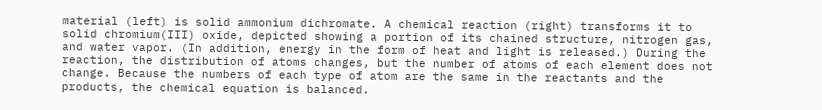material (left) is solid ammonium dichromate. A chemical reaction (right) transforms it to solid chromium(III) oxide, depicted showing a portion of its chained structure, nitrogen gas, and water vapor. (In addition, energy in the form of heat and light is released.) During the reaction, the distribution of atoms changes, but the number of atoms of each element does not change. Because the numbers of each type of atom are the same in the reactants and the products, the chemical equation is balanced.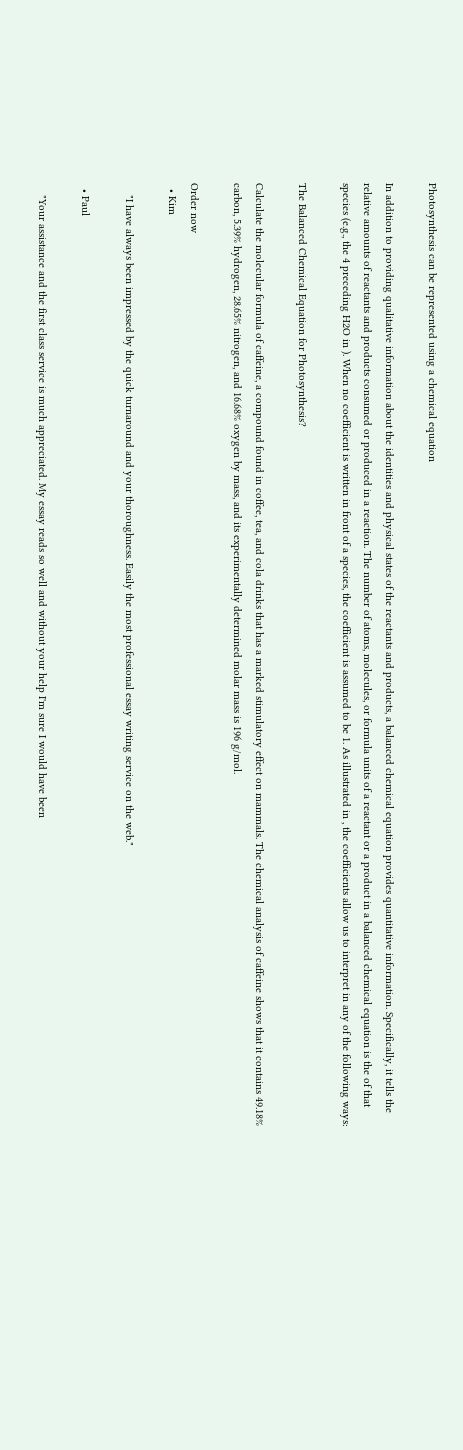Photosynthesis can be represented using a chemical equation

In addition to providing qualitative information about the identities and physical states of the reactants and products, a balanced chemical equation provides quantitative information. Specifically, it tells the relative amounts of reactants and products consumed or produced in a reaction. The number of atoms, molecules, or formula units of a reactant or a product in a balanced chemical equation is the of that species (e.g., the 4 preceding H2O in ). When no coefficient is written in front of a species, the coefficient is assumed to be 1. As illustrated in , the coefficients allow us to interpret in any of the following ways:

The Balanced Chemical Equation for Photosynthesis?

Calculate the molecular formula of caffeine, a compound found in coffee, tea, and cola drinks that has a marked stimulatory effect on mammals. The chemical analysis of caffeine shows that it contains 49.18% carbon, 5.39% hydrogen, 28.65% nitrogen, and 16.68% oxygen by mass, and its experimentally determined molar mass is 196 g/mol.

Order now
  • Kim

    "I have always been impressed by the quick turnaround and your thoroughness. Easily the most professional essay writing service on the web."

  • Paul

    "Your assistance and the first class service is much appreciated. My essay reads so well and without your help I'm sure I would have been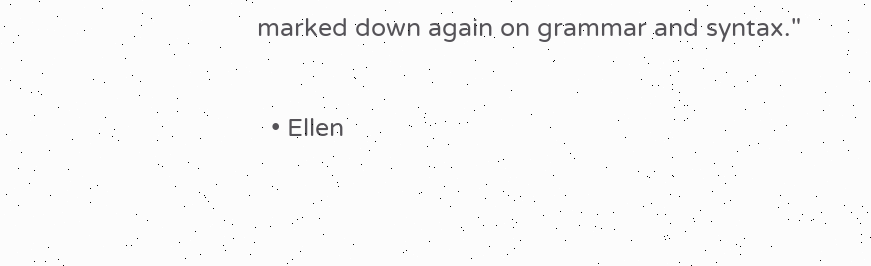marked down again on grammar and syntax."

  • Ellen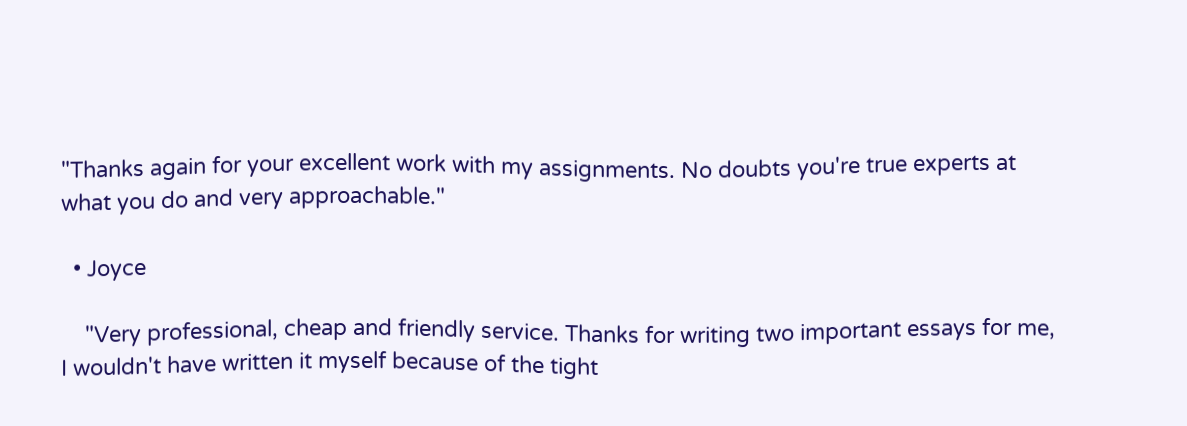"Thanks again for your excellent work with my assignments. No doubts you're true experts at what you do and very approachable."

  • Joyce

    "Very professional, cheap and friendly service. Thanks for writing two important essays for me, I wouldn't have written it myself because of the tight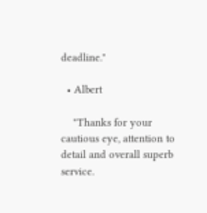deadline."

  • Albert

    "Thanks for your cautious eye, attention to detail and overall superb service.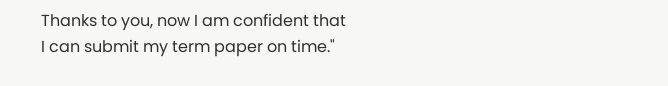Thanks to you, now I am confident that I can submit my term paper on time."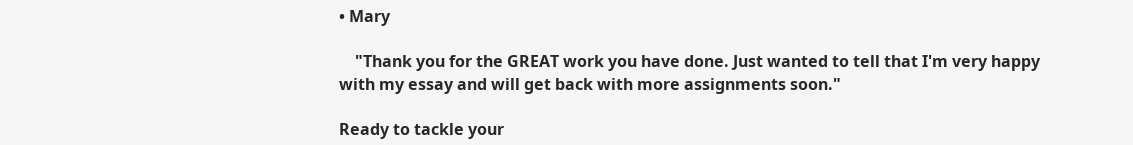• Mary

    "Thank you for the GREAT work you have done. Just wanted to tell that I'm very happy with my essay and will get back with more assignments soon."

Ready to tackle your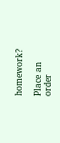homework?

Place an order